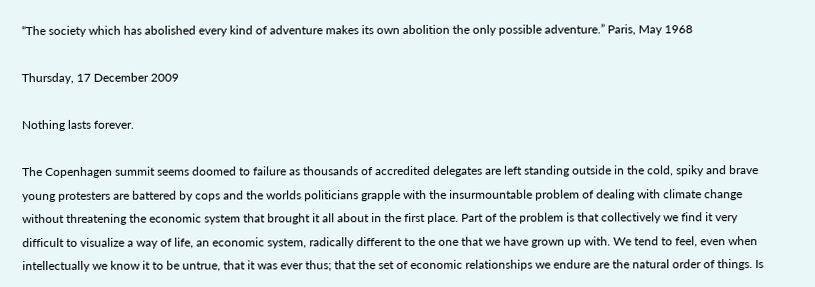“The society which has abolished every kind of adventure makes its own abolition the only possible adventure.” Paris, May 1968

Thursday, 17 December 2009

Nothing lasts forever.

The Copenhagen summit seems doomed to failure as thousands of accredited delegates are left standing outside in the cold, spiky and brave young protesters are battered by cops and the worlds politicians grapple with the insurmountable problem of dealing with climate change without threatening the economic system that brought it all about in the first place. Part of the problem is that collectively we find it very difficult to visualize a way of life, an economic system, radically different to the one that we have grown up with. We tend to feel, even when intellectually we know it to be untrue, that it was ever thus; that the set of economic relationships we endure are the natural order of things. Is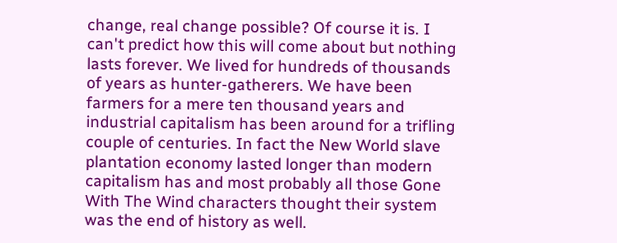change, real change possible? Of course it is. I can't predict how this will come about but nothing lasts forever. We lived for hundreds of thousands of years as hunter-gatherers. We have been farmers for a mere ten thousand years and industrial capitalism has been around for a trifling couple of centuries. In fact the New World slave plantation economy lasted longer than modern capitalism has and most probably all those Gone With The Wind characters thought their system was the end of history as well.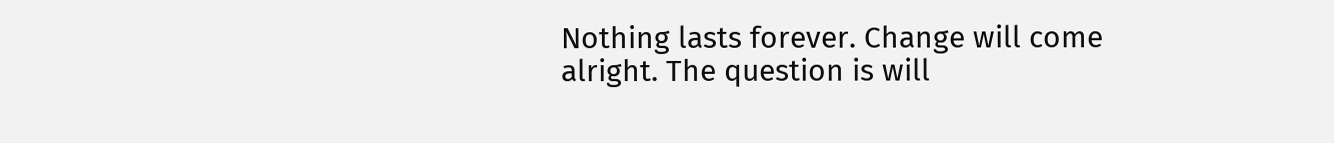Nothing lasts forever. Change will come alright. The question is will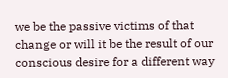we be the passive victims of that change or will it be the result of our conscious desire for a different way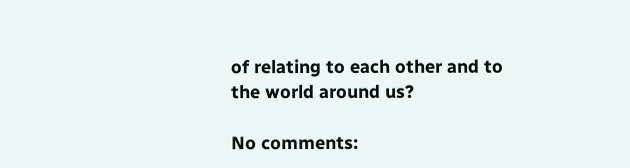of relating to each other and to the world around us?

No comments: